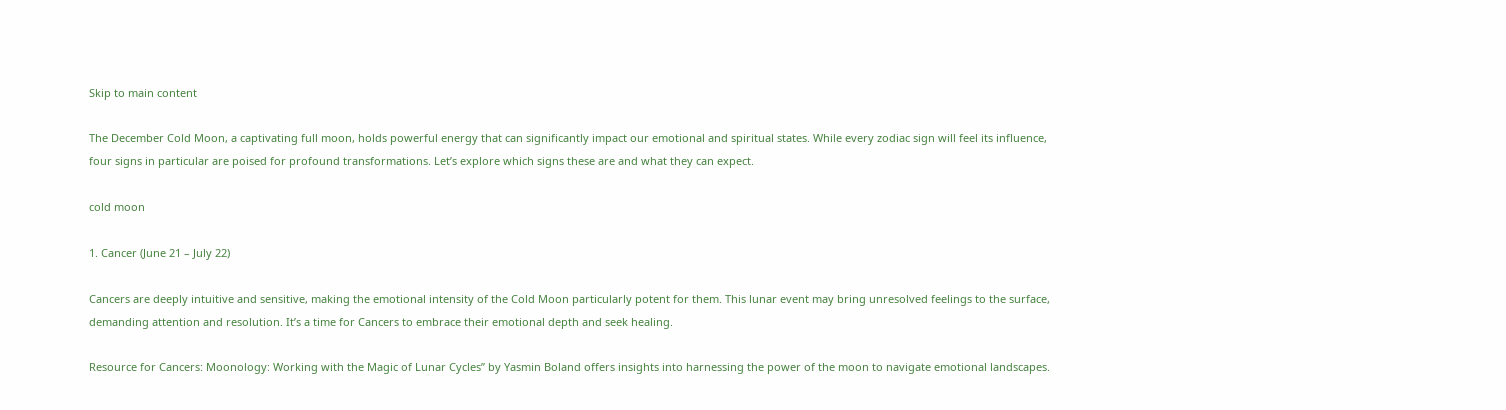Skip to main content

The December Cold Moon, a captivating full moon, holds powerful energy that can significantly impact our emotional and spiritual states. While every zodiac sign will feel its influence, four signs in particular are poised for profound transformations. Let’s explore which signs these are and what they can expect.

cold moon

1. Cancer (June 21 – July 22)

Cancers are deeply intuitive and sensitive, making the emotional intensity of the Cold Moon particularly potent for them. This lunar event may bring unresolved feelings to the surface, demanding attention and resolution. It’s a time for Cancers to embrace their emotional depth and seek healing.

Resource for Cancers: Moonology: Working with the Magic of Lunar Cycles” by Yasmin Boland offers insights into harnessing the power of the moon to navigate emotional landscapes.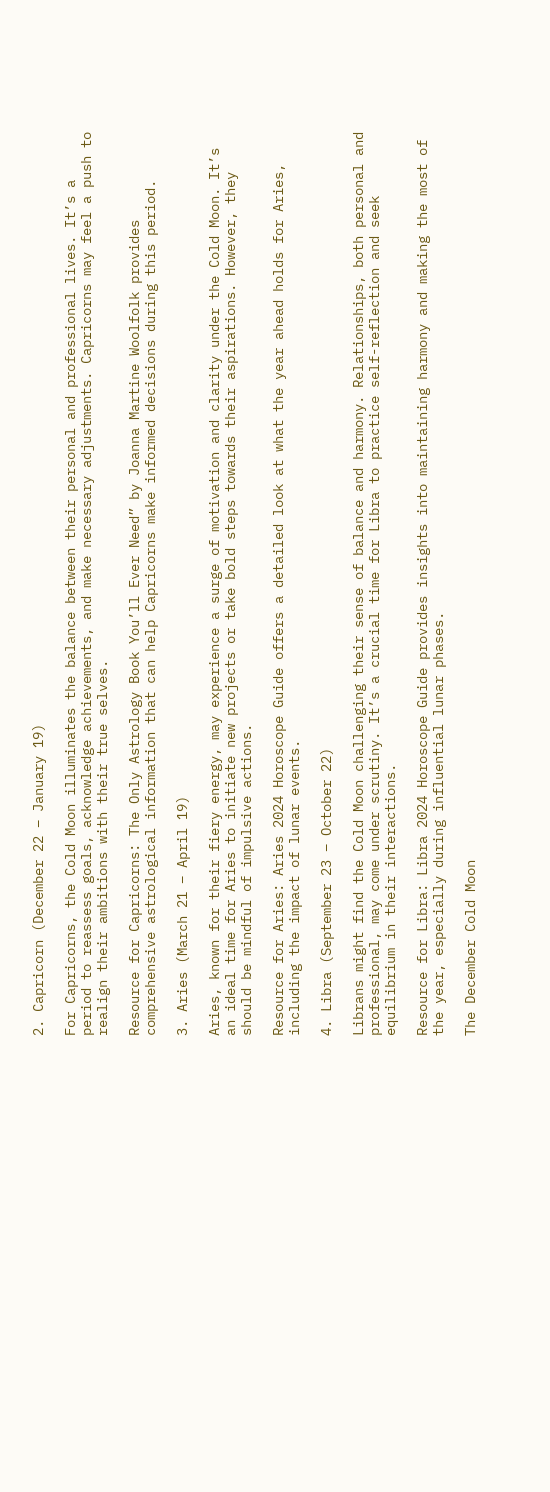2. Capricorn (December 22 – January 19)

For Capricorns, the Cold Moon illuminates the balance between their personal and professional lives. It’s a period to reassess goals, acknowledge achievements, and make necessary adjustments. Capricorns may feel a push to realign their ambitions with their true selves.

Resource for Capricorns: The Only Astrology Book You’ll Ever Need” by Joanna Martine Woolfolk provides comprehensive astrological information that can help Capricorns make informed decisions during this period.

3. Aries (March 21 – April 19)

Aries, known for their fiery energy, may experience a surge of motivation and clarity under the Cold Moon. It’s an ideal time for Aries to initiate new projects or take bold steps towards their aspirations. However, they should be mindful of impulsive actions.

Resource for Aries: Aries 2024 Horoscope Guide offers a detailed look at what the year ahead holds for Aries, including the impact of lunar events.

4. Libra (September 23 – October 22)

Librans might find the Cold Moon challenging their sense of balance and harmony. Relationships, both personal and professional, may come under scrutiny. It’s a crucial time for Libra to practice self-reflection and seek equilibrium in their interactions.

Resource for Libra: Libra 2024 Horoscope Guide provides insights into maintaining harmony and making the most of the year, especially during influential lunar phases.

The December Cold Moon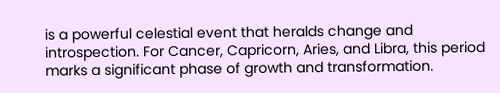is a powerful celestial event that heralds change and introspection. For Cancer, Capricorn, Aries, and Libra, this period marks a significant phase of growth and transformation.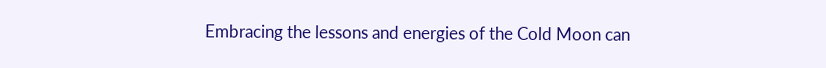Embracing the lessons and energies of the Cold Moon can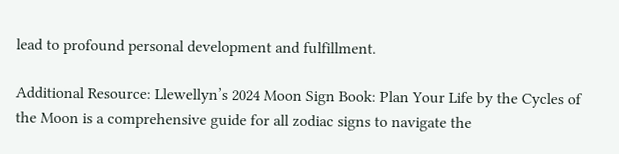lead to profound personal development and fulfillment.

Additional Resource: Llewellyn’s 2024 Moon Sign Book: Plan Your Life by the Cycles of the Moon is a comprehensive guide for all zodiac signs to navigate the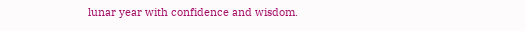lunar year with confidence and wisdom.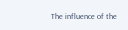The influence of the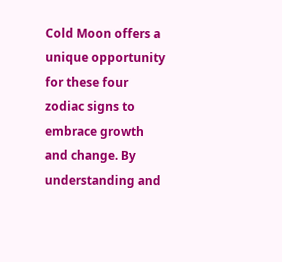Cold Moon offers a unique opportunity for these four zodiac signs to embrace growth and change. By understanding and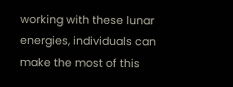working with these lunar energies, individuals can make the most of this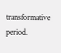transformative period.